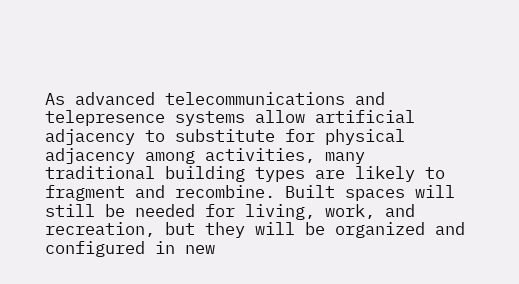As advanced telecommunications and telepresence systems allow artificial adjacency to substitute for physical adjacency among activities, many traditional building types are likely to fragment and recombine. Built spaces will still be needed for living, work, and recreation, but they will be organized and configured in new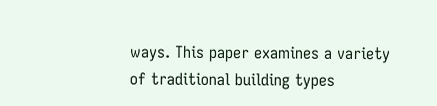ways. This paper examines a variety of traditional building types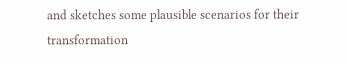and sketches some plausible scenarios for their transformation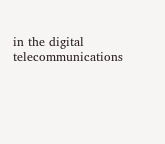in the digital telecommunications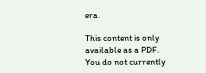era.

This content is only available as a PDF.
You do not currently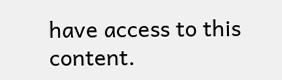have access to this content.